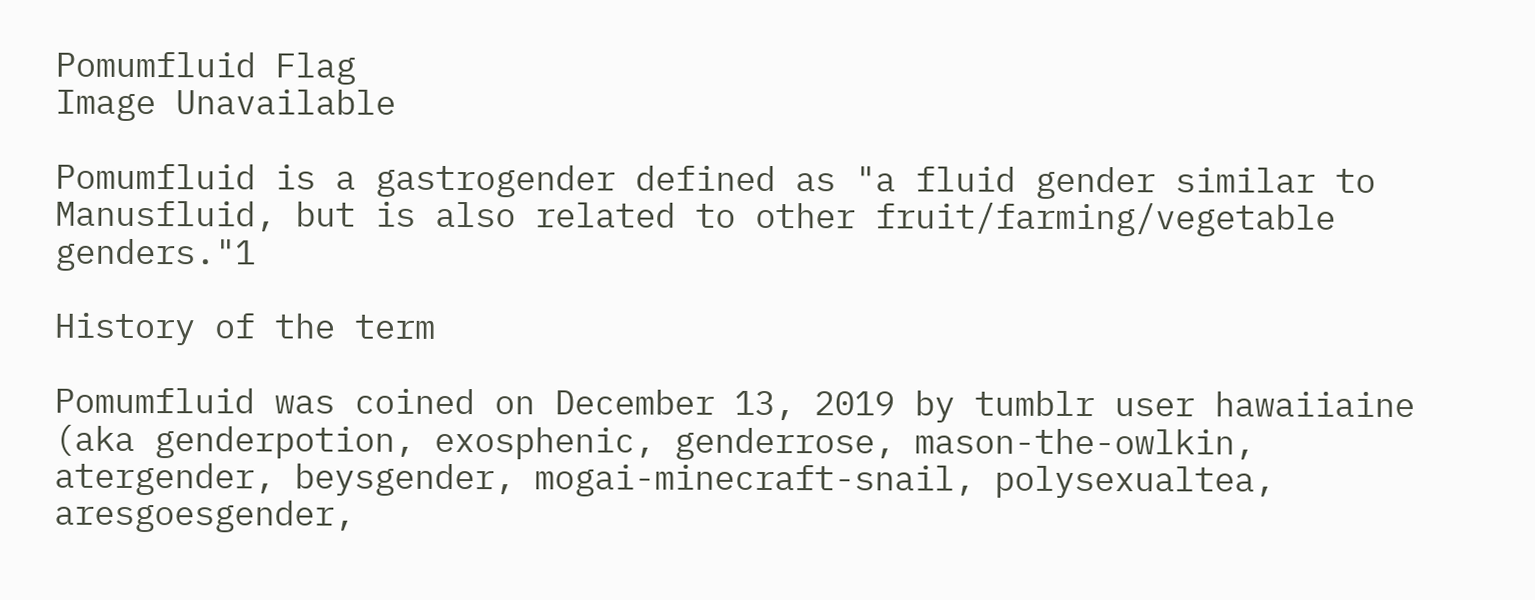Pomumfluid Flag
Image Unavailable

Pomumfluid is a gastrogender defined as "a fluid gender similar to Manusfluid, but is also related to other fruit/farming/vegetable genders."1

History of the term

Pomumfluid was coined on December 13, 2019 by tumblr user hawaiiaine (aka genderpotion, exosphenic, genderrose, mason-the-owlkin, atergender, beysgender, mogai-minecraft-snail, polysexualtea, aresgoesgender,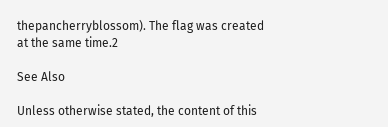thepancherryblossom). The flag was created at the same time.2

See Also

Unless otherwise stated, the content of this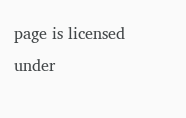page is licensed under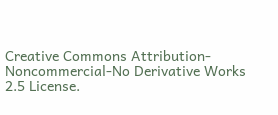Creative Commons Attribution-Noncommercial-No Derivative Works 2.5 License.